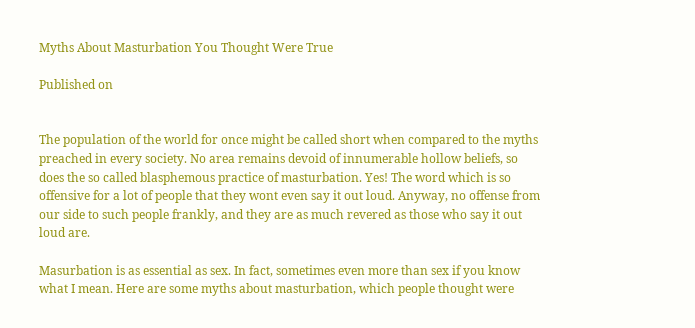Myths About Masturbation You Thought Were True

Published on


The population of the world for once might be called short when compared to the myths preached in every society. No area remains devoid of innumerable hollow beliefs, so does the so called blasphemous practice of masturbation. Yes! The word which is so offensive for a lot of people that they wont even say it out loud. Anyway, no offense from our side to such people frankly, and they are as much revered as those who say it out loud are.

Masurbation is as essential as sex. In fact, sometimes even more than sex if you know what I mean. Here are some myths about masturbation, which people thought were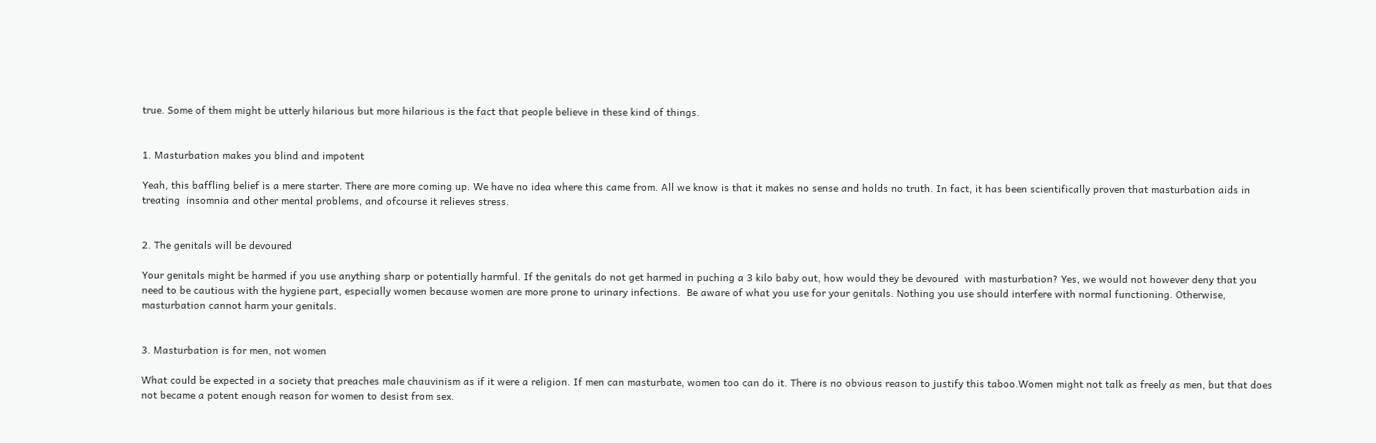true. Some of them might be utterly hilarious but more hilarious is the fact that people believe in these kind of things.


1. Masturbation makes you blind and impotent

Yeah, this baffling belief is a mere starter. There are more coming up. We have no idea where this came from. All we know is that it makes no sense and holds no truth. In fact, it has been scientifically proven that masturbation aids in treating  insomnia and other mental problems, and ofcourse it relieves stress.


2. The genitals will be devoured

Your genitals might be harmed if you use anything sharp or potentially harmful. If the genitals do not get harmed in puching a 3 kilo baby out, how would they be devoured  with masturbation? Yes, we would not however deny that you need to be cautious with the hygiene part, especially women because women are more prone to urinary infections.  Be aware of what you use for your genitals. Nothing you use should interfere with normal functioning. Otherwise, masturbation cannot harm your genitals.


3. Masturbation is for men, not women

What could be expected in a society that preaches male chauvinism as if it were a religion. If men can masturbate, women too can do it. There is no obvious reason to justify this taboo.Women might not talk as freely as men, but that does not became a potent enough reason for women to desist from sex.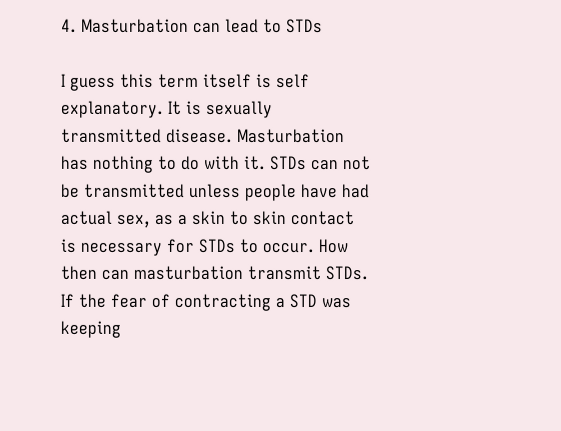4. Masturbation can lead to STDs

I guess this term itself is self explanatory. It is sexually transmitted disease. Masturbation has nothing to do with it. STDs can not be transmitted unless people have had actual sex, as a skin to skin contact is necessary for STDs to occur. How then can masturbation transmit STDs. If the fear of contracting a STD was keeping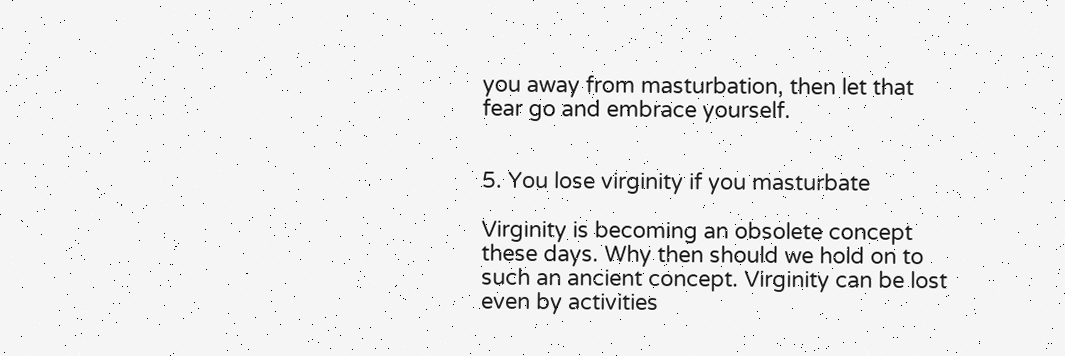you away from masturbation, then let that fear go and embrace yourself.


5. You lose virginity if you masturbate

Virginity is becoming an obsolete concept these days. Why then should we hold on to such an ancient concept. Virginity can be lost even by activities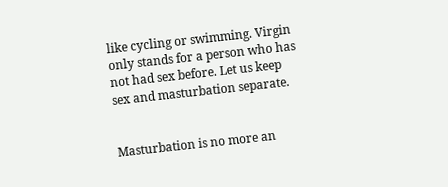like cycling or swimming. Virgin only stands for a person who has not had sex before. Let us keep sex and masturbation separate.


Masturbation is no more an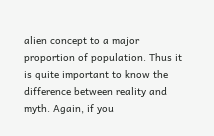alien concept to a major proportion of population. Thus it is quite important to know the difference between reality and myth. Again, if you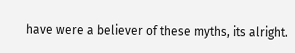have were a believer of these myths, its alright.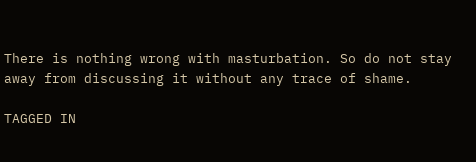There is nothing wrong with masturbation. So do not stay away from discussing it without any trace of shame.

TAGGED IN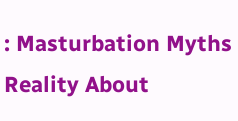: Masturbation Myths Reality About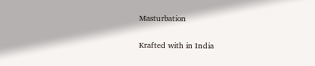Masturbation

Krafted with in India